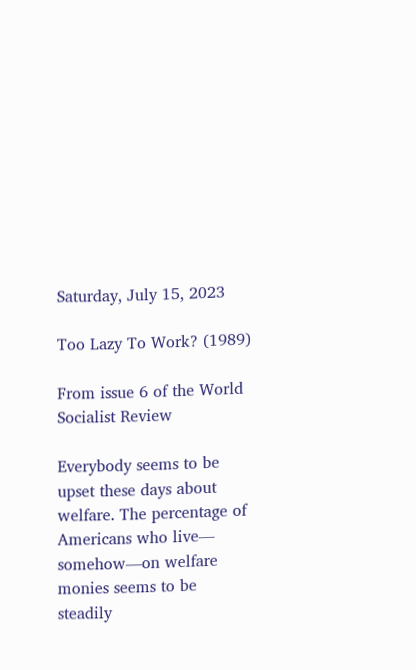Saturday, July 15, 2023

Too Lazy To Work? (1989)

From issue 6 of the World Socialist Review

Everybody seems to be upset these days about welfare. The percentage of Americans who live— somehow—on welfare monies seems to be steadily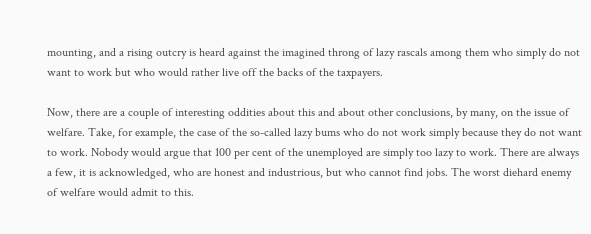mounting, and a rising outcry is heard against the imagined throng of lazy rascals among them who simply do not want to work but who would rather live off the backs of the taxpayers.

Now, there are a couple of interesting oddities about this and about other conclusions, by many, on the issue of welfare. Take, for example, the case of the so-called lazy bums who do not work simply because they do not want to work. Nobody would argue that 100 per cent of the unemployed are simply too lazy to work. There are always a few, it is acknowledged, who are honest and industrious, but who cannot find jobs. The worst diehard enemy of welfare would admit to this.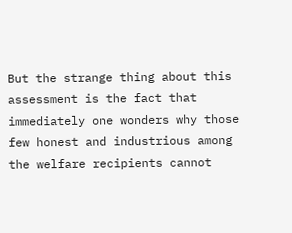But the strange thing about this assessment is the fact that immediately one wonders why those few honest and industrious among the welfare recipients cannot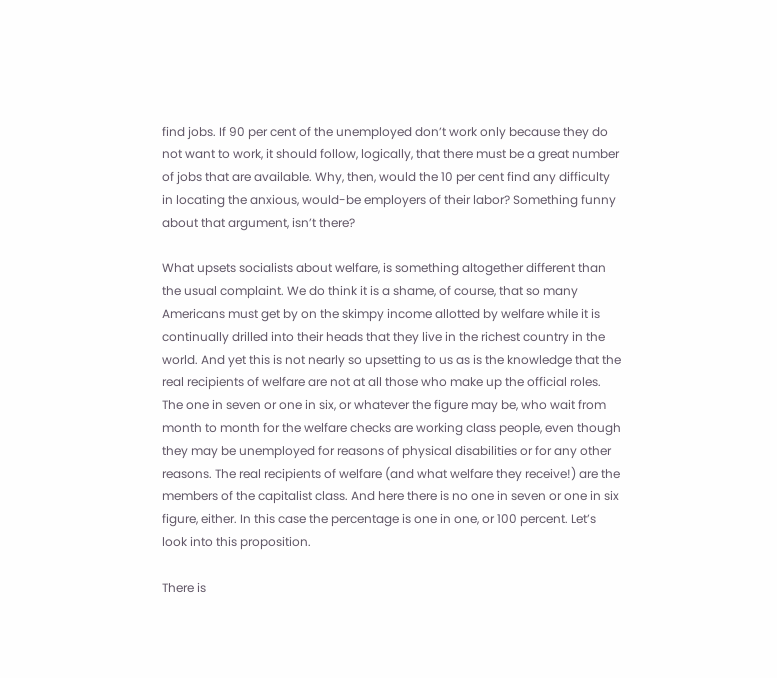find jobs. If 90 per cent of the unemployed don’t work only because they do not want to work, it should follow, logically, that there must be a great number of jobs that are available. Why, then, would the 10 per cent find any difficulty in locating the anxious, would-be employers of their labor? Something funny about that argument, isn’t there?

What upsets socialists about welfare, is something altogether different than the usual complaint. We do think it is a shame, of course, that so many Americans must get by on the skimpy income allotted by welfare while it is continually drilled into their heads that they live in the richest country in the world. And yet this is not nearly so upsetting to us as is the knowledge that the real recipients of welfare are not at all those who make up the official roles. The one in seven or one in six, or whatever the figure may be, who wait from month to month for the welfare checks are working class people, even though they may be unemployed for reasons of physical disabilities or for any other reasons. The real recipients of welfare (and what welfare they receive!) are the members of the capitalist class. And here there is no one in seven or one in six figure, either. In this case the percentage is one in one, or 100 percent. Let’s look into this proposition.

There is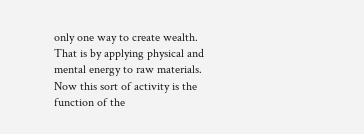only one way to create wealth. That is by applying physical and mental energy to raw materials. Now this sort of activity is the function of the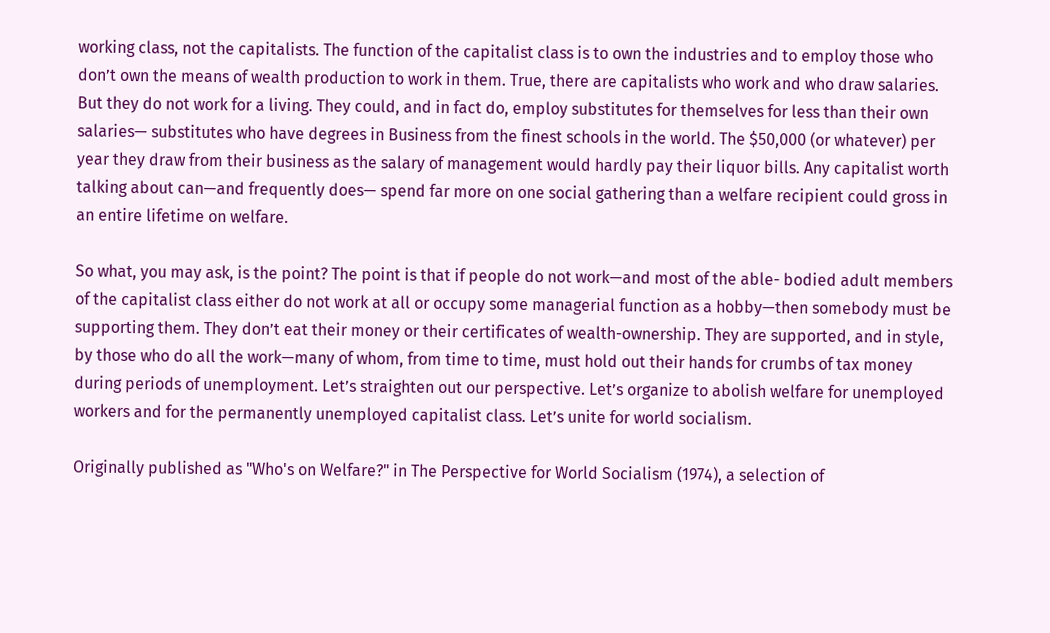working class, not the capitalists. The function of the capitalist class is to own the industries and to employ those who don’t own the means of wealth production to work in them. True, there are capitalists who work and who draw salaries. But they do not work for a living. They could, and in fact do, employ substitutes for themselves for less than their own salaries— substitutes who have degrees in Business from the finest schools in the world. The $50,000 (or whatever) per year they draw from their business as the salary of management would hardly pay their liquor bills. Any capitalist worth talking about can—and frequently does— spend far more on one social gathering than a welfare recipient could gross in an entire lifetime on welfare.

So what, you may ask, is the point? The point is that if people do not work—and most of the able- bodied adult members of the capitalist class either do not work at all or occupy some managerial function as a hobby—then somebody must be supporting them. They don’t eat their money or their certificates of wealth-ownership. They are supported, and in style, by those who do all the work—many of whom, from time to time, must hold out their hands for crumbs of tax money during periods of unemployment. Let’s straighten out our perspective. Let’s organize to abolish welfare for unemployed workers and for the permanently unemployed capitalist class. Let’s unite for world socialism.

Originally published as "Who's on Welfare?" in The Perspective for World Socialism (1974), a selection of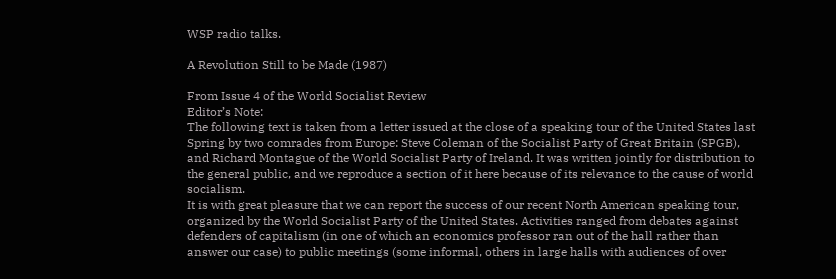WSP radio talks.

A Revolution Still to be Made (1987)

From Issue 4 of the World Socialist Review
Editor’s Note:
The following text is taken from a letter issued at the close of a speaking tour of the United States last Spring by two comrades from Europe: Steve Coleman of the Socialist Party of Great Britain (SPGB), and Richard Montague of the World Socialist Party of Ireland. It was written jointly for distribution to the general public, and we reproduce a section of it here because of its relevance to the cause of world socialism.
It is with great pleasure that we can report the success of our recent North American speaking tour, organized by the World Socialist Party of the United States. Activities ranged from debates against defenders of capitalism (in one of which an economics professor ran out of the hall rather than answer our case) to public meetings (some informal, others in large halls with audiences of over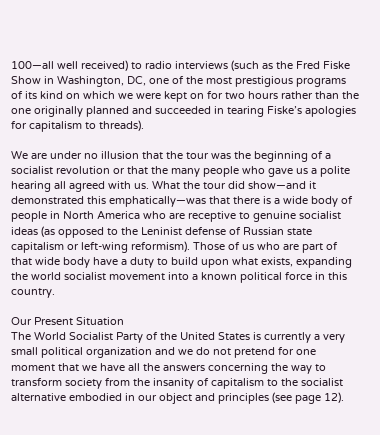100—all well received) to radio interviews (such as the Fred Fiske Show in Washington, DC, one of the most prestigious programs of its kind on which we were kept on for two hours rather than the one originally planned and succeeded in tearing Fiske’s apologies for capitalism to threads).

We are under no illusion that the tour was the beginning of a socialist revolution or that the many people who gave us a polite hearing all agreed with us. What the tour did show—and it demonstrated this emphatically—was that there is a wide body of people in North America who are receptive to genuine socialist ideas (as opposed to the Leninist defense of Russian state capitalism or left-wing reformism). Those of us who are part of that wide body have a duty to build upon what exists, expanding the world socialist movement into a known political force in this country.

Our Present Situation
The World Socialist Party of the United States is currently a very small political organization and we do not pretend for one moment that we have all the answers concerning the way to transform society from the insanity of capitalism to the socialist alternative embodied in our object and principles (see page 12).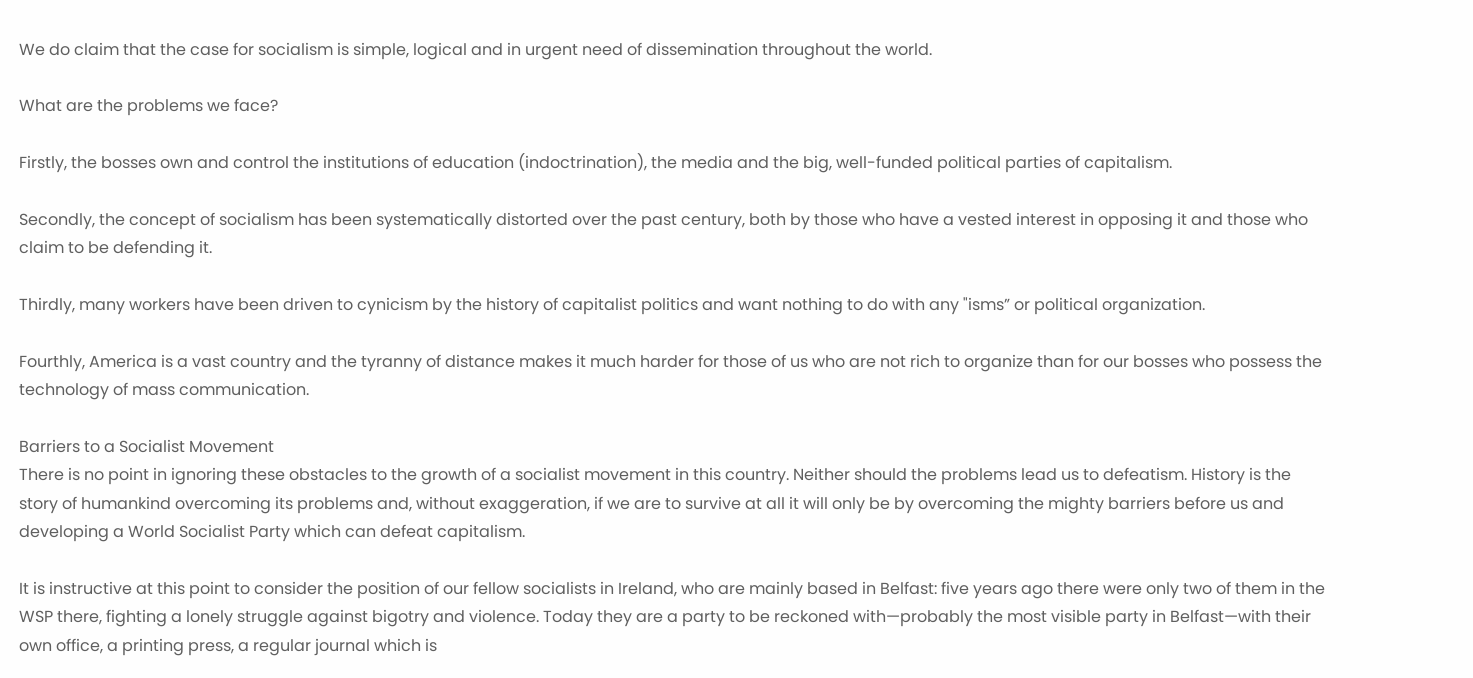We do claim that the case for socialism is simple, logical and in urgent need of dissemination throughout the world.

What are the problems we face?

Firstly, the bosses own and control the institutions of education (indoctrination), the media and the big, well-funded political parties of capitalism.

Secondly, the concept of socialism has been systematically distorted over the past century, both by those who have a vested interest in opposing it and those who claim to be defending it.

Thirdly, many workers have been driven to cynicism by the history of capitalist politics and want nothing to do with any "isms” or political organization.

Fourthly, America is a vast country and the tyranny of distance makes it much harder for those of us who are not rich to organize than for our bosses who possess the technology of mass communication.

Barriers to a Socialist Movement
There is no point in ignoring these obstacles to the growth of a socialist movement in this country. Neither should the problems lead us to defeatism. History is the story of humankind overcoming its problems and, without exaggeration, if we are to survive at all it will only be by overcoming the mighty barriers before us and developing a World Socialist Party which can defeat capitalism.

It is instructive at this point to consider the position of our fellow socialists in Ireland, who are mainly based in Belfast: five years ago there were only two of them in the WSP there, fighting a lonely struggle against bigotry and violence. Today they are a party to be reckoned with—probably the most visible party in Belfast—with their own office, a printing press, a regular journal which is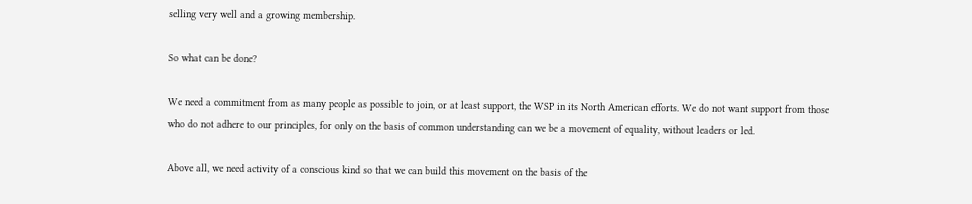selling very well and a growing membership.

So what can be done?

We need a commitment from as many people as possible to join, or at least support, the WSP in its North American efforts. We do not want support from those who do not adhere to our principles, for only on the basis of common understanding can we be a movement of equality, without leaders or led.

Above all, we need activity of a conscious kind so that we can build this movement on the basis of the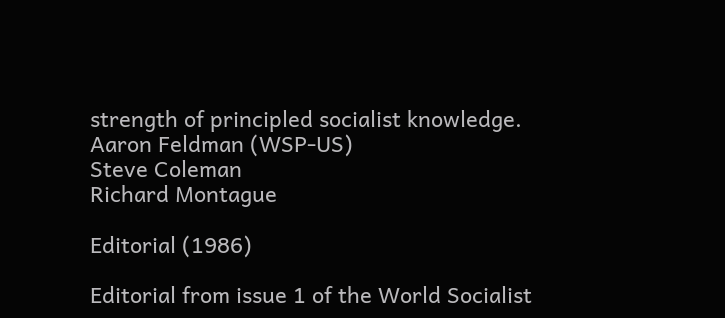strength of principled socialist knowledge.
Aaron Feldman (WSP-US)
Steve Coleman
Richard Montague

Editorial (1986)

Editorial from issue 1 of the World Socialist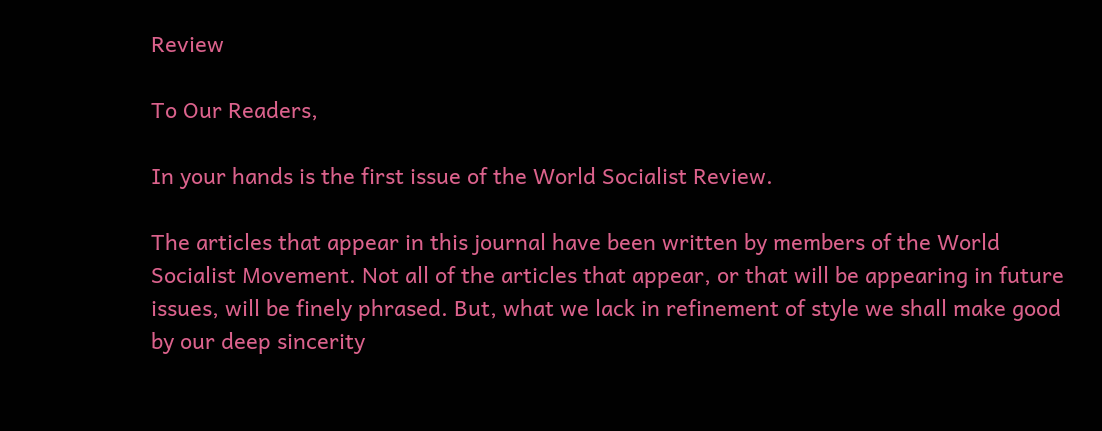Review

To Our Readers,

In your hands is the first issue of the World Socialist Review.

The articles that appear in this journal have been written by members of the World Socialist Movement. Not all of the articles that appear, or that will be appearing in future issues, will be finely phrased. But, what we lack in refinement of style we shall make good by our deep sincerity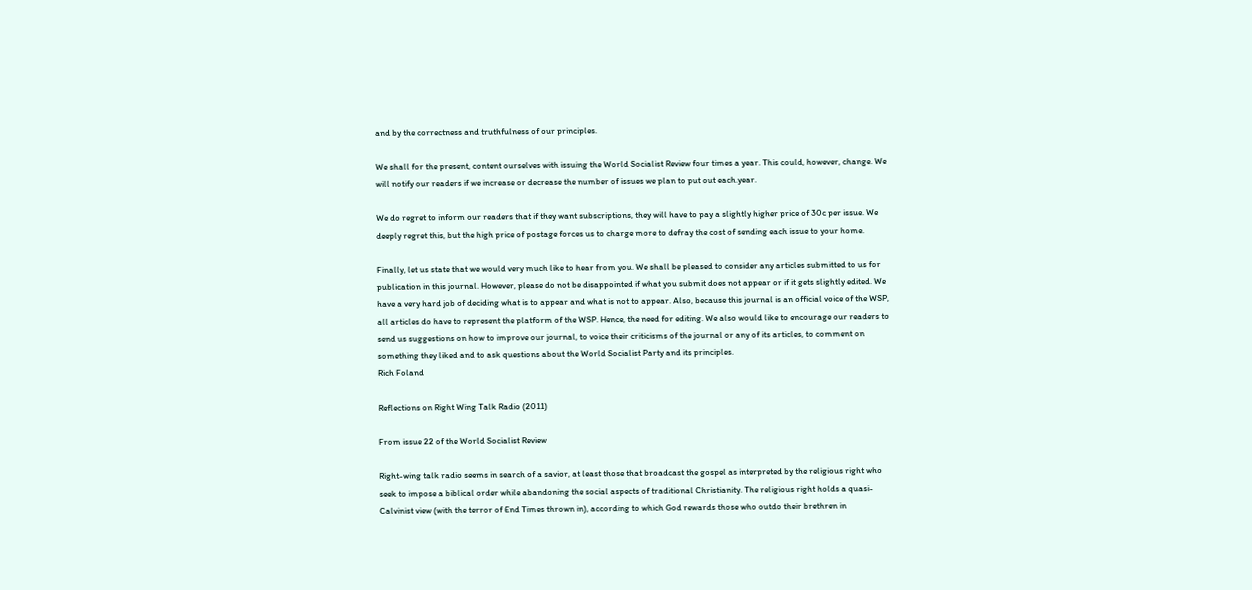and by the correctness and truthfulness of our principles.

We shall for the present, content ourselves with issuing the World Socialist Review four times a year. This could, however, change. We will notify our readers if we increase or decrease the number of issues we plan to put out each.year.

We do regret to inform our readers that if they want subscriptions, they will have to pay a slightly higher price of 30c per issue. We deeply regret this, but the high price of postage forces us to charge more to defray the cost of sending each issue to your home.

Finally, let us state that we would very much like to hear from you. We shall be pleased to consider any articles submitted to us for publication in this journal. However, please do not be disappointed if what you submit does not appear or if it gets slightly edited. We have a very hard job of deciding what is to appear and what is not to appear. Also, because this journal is an official voice of the WSP, all articles do have to represent the platform of the WSP. Hence, the need for editing. We also would like to encourage our readers to send us suggestions on how to improve our journal, to voice their criticisms of the journal or any of its articles, to comment on something they liked and to ask questions about the World Socialist Party and its principles.
Rich Foland

Reflections on Right Wing Talk Radio (2011)

From issue 22 of the World Socialist Review

Right-wing talk radio seems in search of a savior, at least those that broadcast the gospel as interpreted by the religious right who seek to impose a biblical order while abandoning the social aspects of traditional Christianity. The religious right holds a quasi-Calvinist view (with the terror of End Times thrown in), according to which God rewards those who outdo their brethren in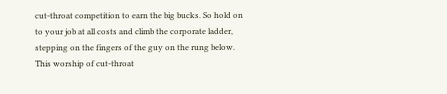cut-throat competition to earn the big bucks. So hold on to your job at all costs and climb the corporate ladder, stepping on the fingers of the guy on the rung below. This worship of cut-throat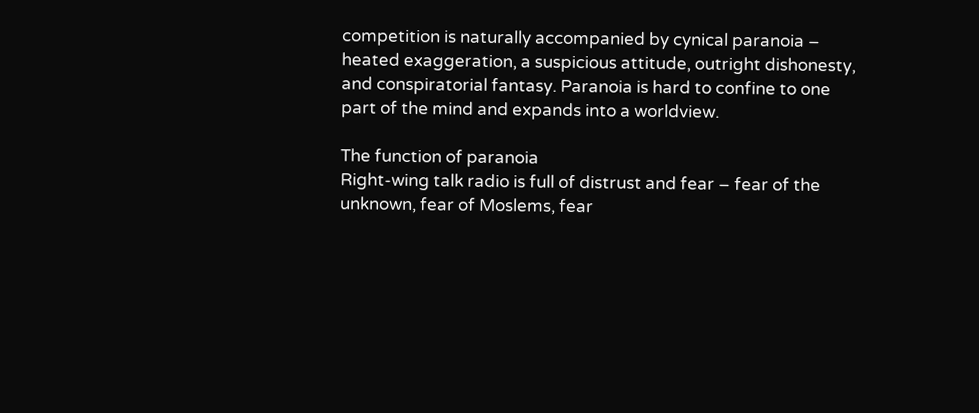competition is naturally accompanied by cynical paranoia – heated exaggeration, a suspicious attitude, outright dishonesty, and conspiratorial fantasy. Paranoia is hard to confine to one part of the mind and expands into a worldview.

The function of paranoia
Right-wing talk radio is full of distrust and fear – fear of the unknown, fear of Moslems, fear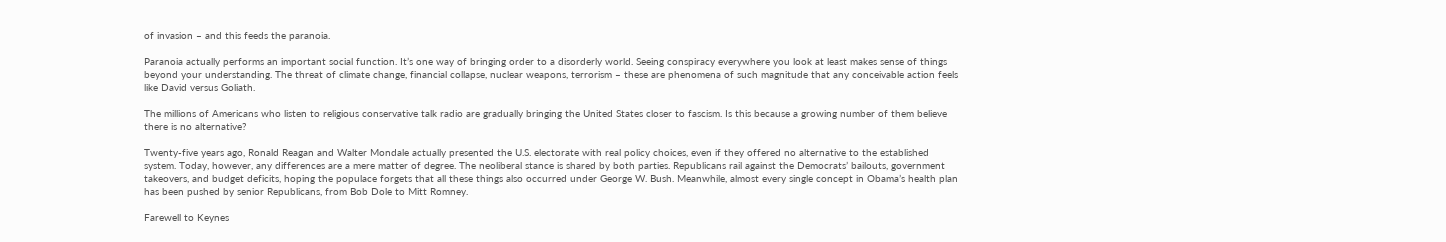of invasion – and this feeds the paranoia.

Paranoia actually performs an important social function. It’s one way of bringing order to a disorderly world. Seeing conspiracy everywhere you look at least makes sense of things beyond your understanding. The threat of climate change, financial collapse, nuclear weapons, terrorism – these are phenomena of such magnitude that any conceivable action feels like David versus Goliath.

The millions of Americans who listen to religious conservative talk radio are gradually bringing the United States closer to fascism. Is this because a growing number of them believe there is no alternative?

Twenty-five years ago, Ronald Reagan and Walter Mondale actually presented the U.S. electorate with real policy choices, even if they offered no alternative to the established system. Today, however, any differences are a mere matter of degree. The neoliberal stance is shared by both parties. Republicans rail against the Democrats’ bailouts, government takeovers, and budget deficits, hoping the populace forgets that all these things also occurred under George W. Bush. Meanwhile, almost every single concept in Obama’s health plan has been pushed by senior Republicans, from Bob Dole to Mitt Romney.

Farewell to Keynes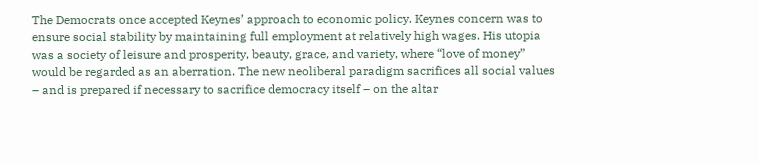The Democrats once accepted Keynes’ approach to economic policy. Keynes concern was to ensure social stability by maintaining full employment at relatively high wages. His utopia was a society of leisure and prosperity, beauty, grace, and variety, where “love of money” would be regarded as an aberration. The new neoliberal paradigm sacrifices all social values – and is prepared if necessary to sacrifice democracy itself – on the altar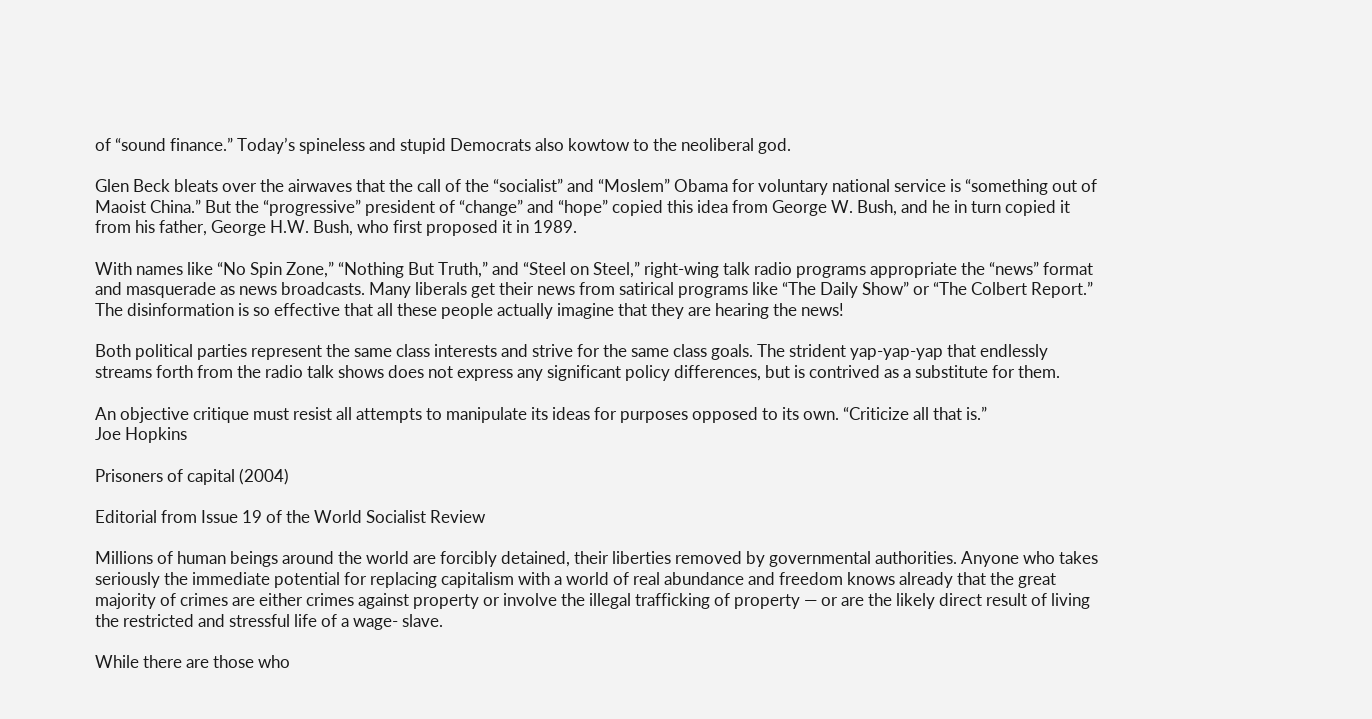of “sound finance.” Today’s spineless and stupid Democrats also kowtow to the neoliberal god.

Glen Beck bleats over the airwaves that the call of the “socialist” and “Moslem” Obama for voluntary national service is “something out of Maoist China.” But the “progressive” president of “change” and “hope” copied this idea from George W. Bush, and he in turn copied it from his father, George H.W. Bush, who first proposed it in 1989.

With names like “No Spin Zone,” “Nothing But Truth,” and “Steel on Steel,” right-wing talk radio programs appropriate the “news” format and masquerade as news broadcasts. Many liberals get their news from satirical programs like “The Daily Show” or “The Colbert Report.” The disinformation is so effective that all these people actually imagine that they are hearing the news!

Both political parties represent the same class interests and strive for the same class goals. The strident yap-yap-yap that endlessly streams forth from the radio talk shows does not express any significant policy differences, but is contrived as a substitute for them.

An objective critique must resist all attempts to manipulate its ideas for purposes opposed to its own. “Criticize all that is.”
Joe Hopkins

Prisoners of capital (2004)

Editorial from Issue 19 of the World Socialist Review

Millions of human beings around the world are forcibly detained, their liberties removed by governmental authorities. Anyone who takes seriously the immediate potential for replacing capitalism with a world of real abundance and freedom knows already that the great majority of crimes are either crimes against property or involve the illegal trafficking of property — or are the likely direct result of living the restricted and stressful life of a wage- slave.

While there are those who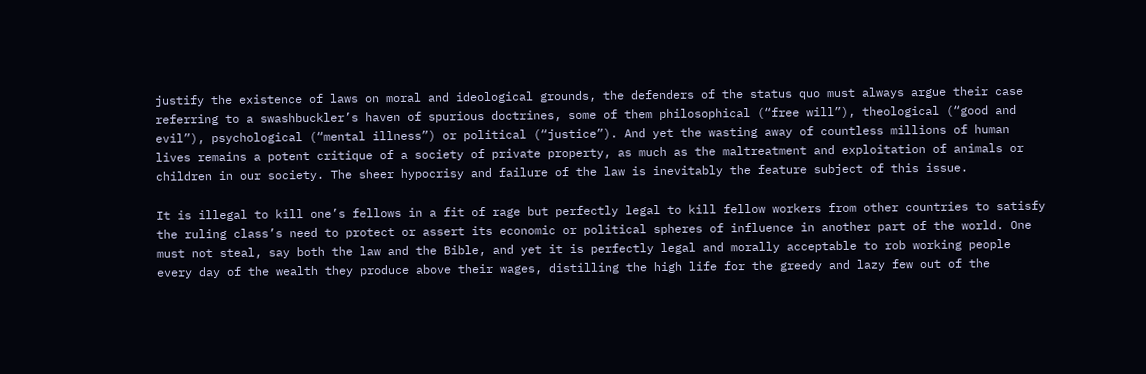justify the existence of laws on moral and ideological grounds, the defenders of the status quo must always argue their case referring to a swashbuckler’s haven of spurious doctrines, some of them philosophical (“free will”), theological (“good and evil”), psychological (“mental illness”) or political (“justice”). And yet the wasting away of countless millions of human lives remains a potent critique of a society of private property, as much as the maltreatment and exploitation of animals or children in our society. The sheer hypocrisy and failure of the law is inevitably the feature subject of this issue.

It is illegal to kill one’s fellows in a fit of rage but perfectly legal to kill fellow workers from other countries to satisfy the ruling class’s need to protect or assert its economic or political spheres of influence in another part of the world. One must not steal, say both the law and the Bible, and yet it is perfectly legal and morally acceptable to rob working people every day of the wealth they produce above their wages, distilling the high life for the greedy and lazy few out of the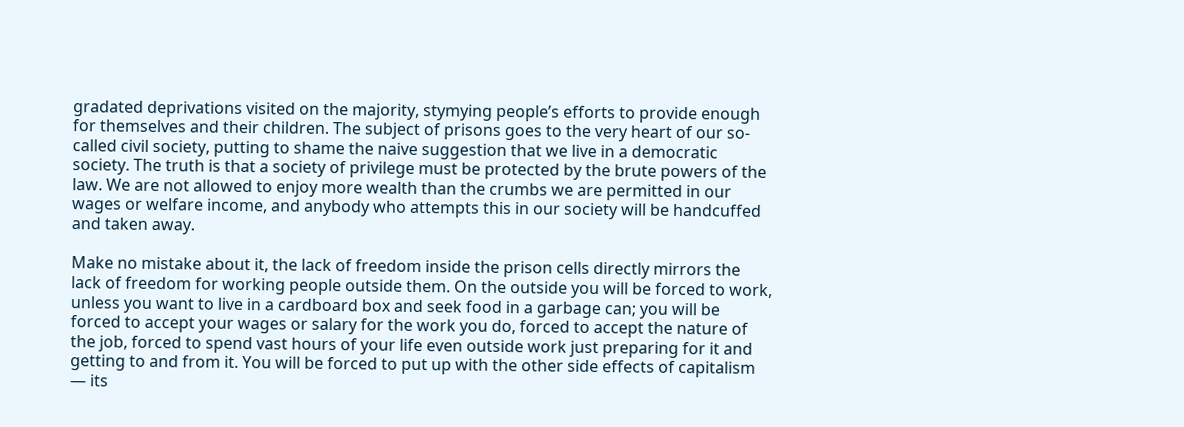gradated deprivations visited on the majority, stymying people’s efforts to provide enough for themselves and their children. The subject of prisons goes to the very heart of our so-called civil society, putting to shame the naive suggestion that we live in a democratic society. The truth is that a society of privilege must be protected by the brute powers of the law. We are not allowed to enjoy more wealth than the crumbs we are permitted in our wages or welfare income, and anybody who attempts this in our society will be handcuffed and taken away.

Make no mistake about it, the lack of freedom inside the prison cells directly mirrors the lack of freedom for working people outside them. On the outside you will be forced to work, unless you want to live in a cardboard box and seek food in a garbage can; you will be forced to accept your wages or salary for the work you do, forced to accept the nature of the job, forced to spend vast hours of your life even outside work just preparing for it and getting to and from it. You will be forced to put up with the other side effects of capitalism — its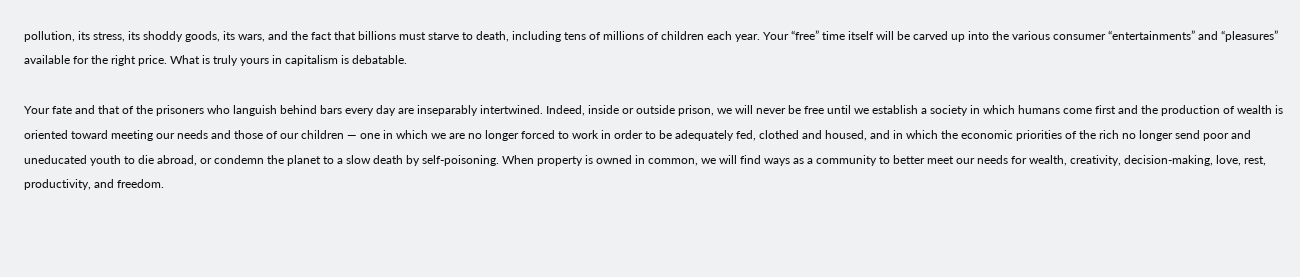pollution, its stress, its shoddy goods, its wars, and the fact that billions must starve to death, including tens of millions of children each year. Your “free” time itself will be carved up into the various consumer “entertainments” and “pleasures” available for the right price. What is truly yours in capitalism is debatable.

Your fate and that of the prisoners who languish behind bars every day are inseparably intertwined. Indeed, inside or outside prison, we will never be free until we establish a society in which humans come first and the production of wealth is oriented toward meeting our needs and those of our children — one in which we are no longer forced to work in order to be adequately fed, clothed and housed, and in which the economic priorities of the rich no longer send poor and uneducated youth to die abroad, or condemn the planet to a slow death by self-poisoning. When property is owned in common, we will find ways as a community to better meet our needs for wealth, creativity, decision-making, love, rest, productivity, and freedom.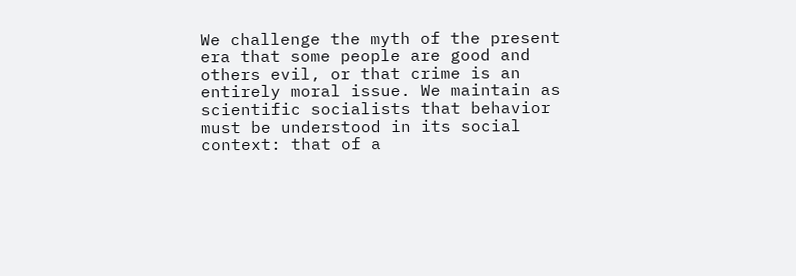We challenge the myth of the present era that some people are good and others evil, or that crime is an entirely moral issue. We maintain as scientific socialists that behavior must be understood in its social context: that of a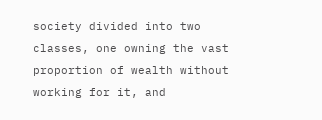society divided into two classes, one owning the vast proportion of wealth without working for it, and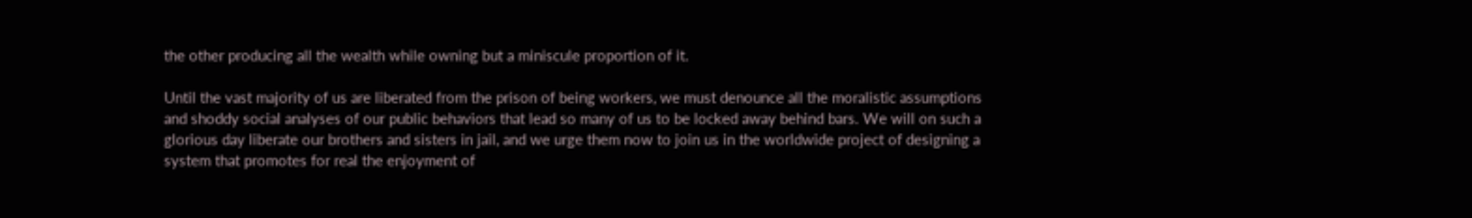the other producing all the wealth while owning but a miniscule proportion of it.

Until the vast majority of us are liberated from the prison of being workers, we must denounce all the moralistic assumptions and shoddy social analyses of our public behaviors that lead so many of us to be locked away behind bars. We will on such a glorious day liberate our brothers and sisters in jail, and we urge them now to join us in the worldwide project of designing a system that promotes for real the enjoyment of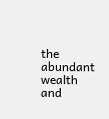the abundant wealth and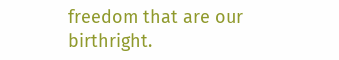freedom that are our birthright.